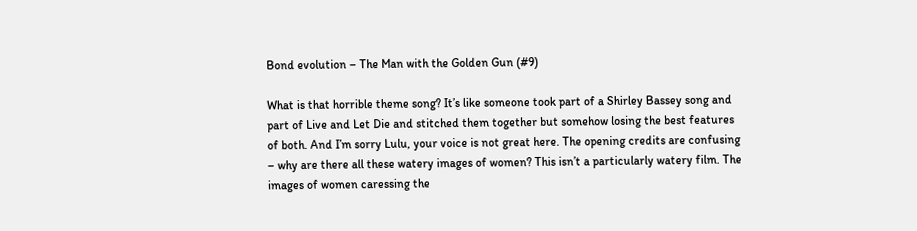Bond evolution – The Man with the Golden Gun (#9)

What is that horrible theme song? It’s like someone took part of a Shirley Bassey song and part of Live and Let Die and stitched them together but somehow losing the best features of both. And I’m sorry Lulu, your voice is not great here. The opening credits are confusing – why are there all these watery images of women? This isn’t a particularly watery film. The images of women caressing the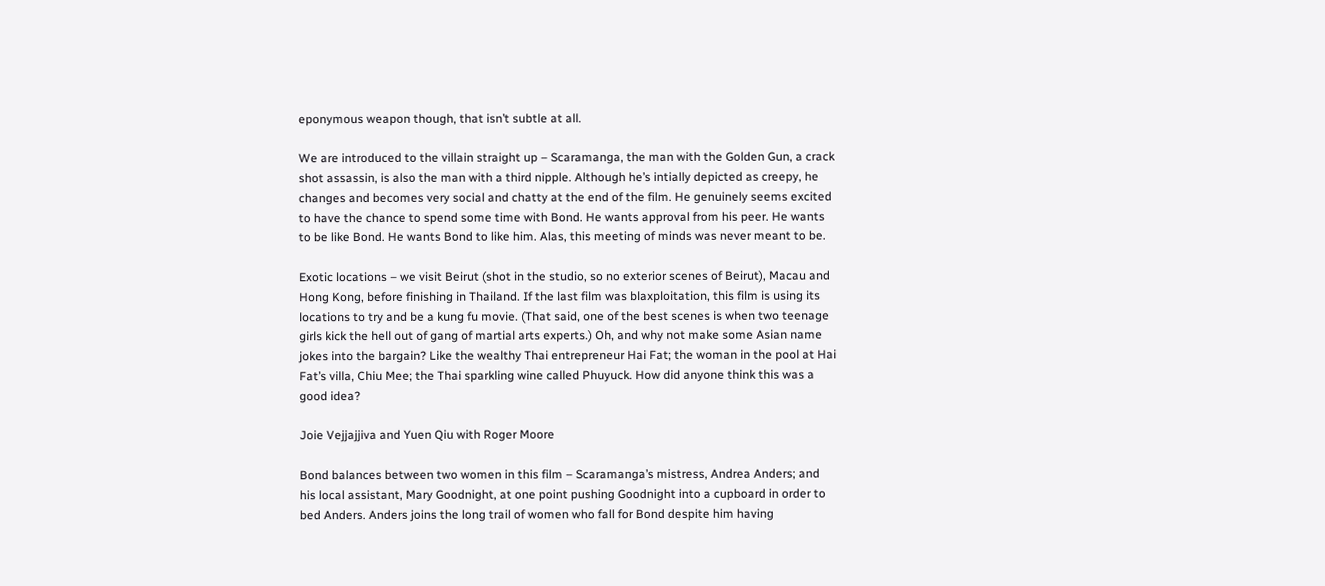eponymous weapon though, that isn’t subtle at all.

We are introduced to the villain straight up – Scaramanga, the man with the Golden Gun, a crack shot assassin, is also the man with a third nipple. Although he’s intially depicted as creepy, he changes and becomes very social and chatty at the end of the film. He genuinely seems excited to have the chance to spend some time with Bond. He wants approval from his peer. He wants to be like Bond. He wants Bond to like him. Alas, this meeting of minds was never meant to be.

Exotic locations – we visit Beirut (shot in the studio, so no exterior scenes of Beirut), Macau and Hong Kong, before finishing in Thailand. If the last film was blaxploitation, this film is using its locations to try and be a kung fu movie. (That said, one of the best scenes is when two teenage girls kick the hell out of gang of martial arts experts.) Oh, and why not make some Asian name jokes into the bargain? Like the wealthy Thai entrepreneur Hai Fat; the woman in the pool at Hai Fat’s villa, Chiu Mee; the Thai sparkling wine called Phuyuck. How did anyone think this was a good idea?

Joie Vejjajjiva and Yuen Qiu with Roger Moore

Bond balances between two women in this film – Scaramanga’s mistress, Andrea Anders; and his local assistant, Mary Goodnight, at one point pushing Goodnight into a cupboard in order to bed Anders. Anders joins the long trail of women who fall for Bond despite him having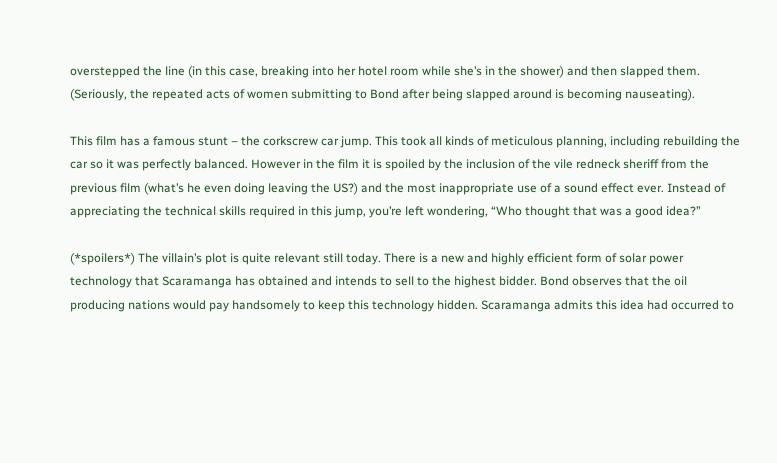overstepped the line (in this case, breaking into her hotel room while she’s in the shower) and then slapped them. (Seriously, the repeated acts of women submitting to Bond after being slapped around is becoming nauseating).

This film has a famous stunt – the corkscrew car jump. This took all kinds of meticulous planning, including rebuilding the car so it was perfectly balanced. However in the film it is spoiled by the inclusion of the vile redneck sheriff from the previous film (what’s he even doing leaving the US?) and the most inappropriate use of a sound effect ever. Instead of appreciating the technical skills required in this jump, you’re left wondering, “Who thought that was a good idea?”

(*spoilers*) The villain’s plot is quite relevant still today. There is a new and highly efficient form of solar power technology that Scaramanga has obtained and intends to sell to the highest bidder. Bond observes that the oil producing nations would pay handsomely to keep this technology hidden. Scaramanga admits this idea had occurred to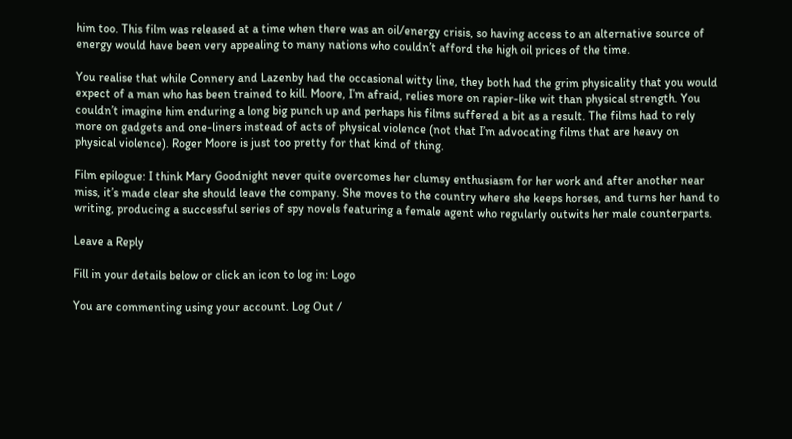him too. This film was released at a time when there was an oil/energy crisis, so having access to an alternative source of energy would have been very appealing to many nations who couldn’t afford the high oil prices of the time.

You realise that while Connery and Lazenby had the occasional witty line, they both had the grim physicality that you would expect of a man who has been trained to kill. Moore, I’m afraid, relies more on rapier-like wit than physical strength. You couldn’t imagine him enduring a long big punch up and perhaps his films suffered a bit as a result. The films had to rely more on gadgets and one-liners instead of acts of physical violence (not that I’m advocating films that are heavy on physical violence). Roger Moore is just too pretty for that kind of thing.

Film epilogue: I think Mary Goodnight never quite overcomes her clumsy enthusiasm for her work and after another near miss, it’s made clear she should leave the company. She moves to the country where she keeps horses, and turns her hand to writing, producing a successful series of spy novels featuring a female agent who regularly outwits her male counterparts.

Leave a Reply

Fill in your details below or click an icon to log in: Logo

You are commenting using your account. Log Out /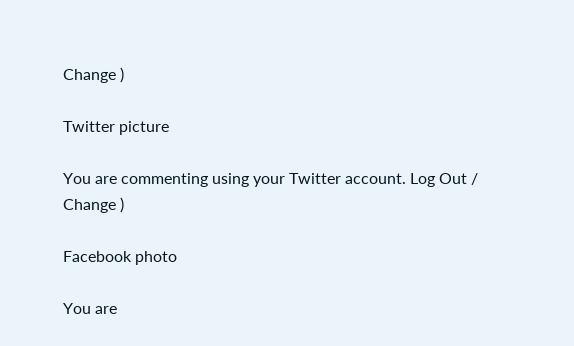Change )

Twitter picture

You are commenting using your Twitter account. Log Out /  Change )

Facebook photo

You are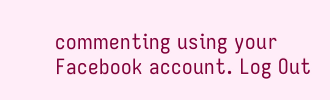commenting using your Facebook account. Log Out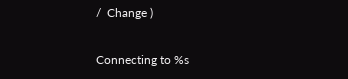/  Change )

Connecting to %s